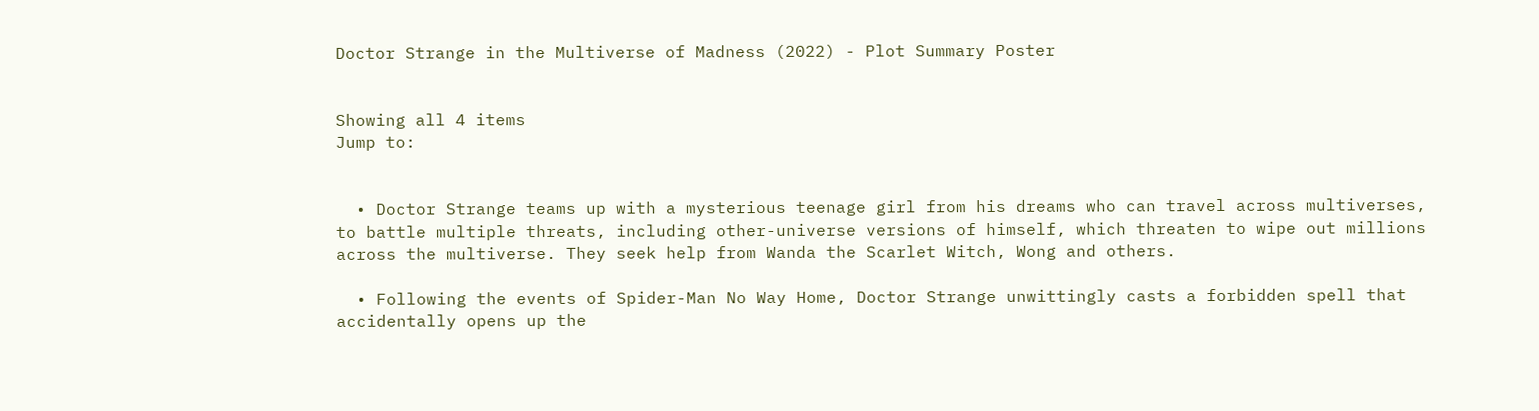Doctor Strange in the Multiverse of Madness (2022) - Plot Summary Poster


Showing all 4 items
Jump to:


  • Doctor Strange teams up with a mysterious teenage girl from his dreams who can travel across multiverses, to battle multiple threats, including other-universe versions of himself, which threaten to wipe out millions across the multiverse. They seek help from Wanda the Scarlet Witch, Wong and others.

  • Following the events of Spider-Man No Way Home, Doctor Strange unwittingly casts a forbidden spell that accidentally opens up the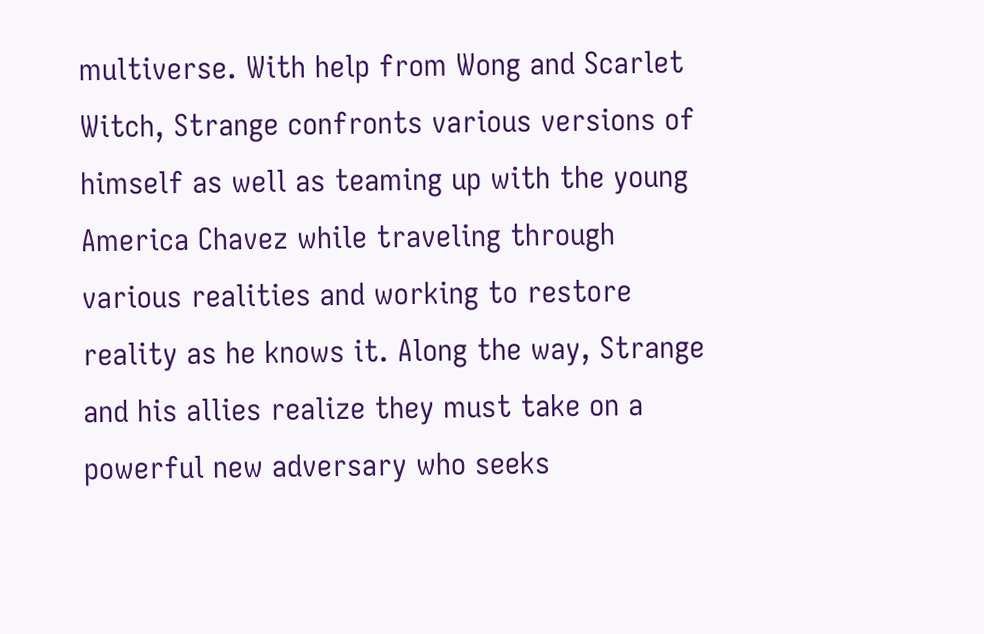multiverse. With help from Wong and Scarlet Witch, Strange confronts various versions of himself as well as teaming up with the young America Chavez while traveling through various realities and working to restore reality as he knows it. Along the way, Strange and his allies realize they must take on a powerful new adversary who seeks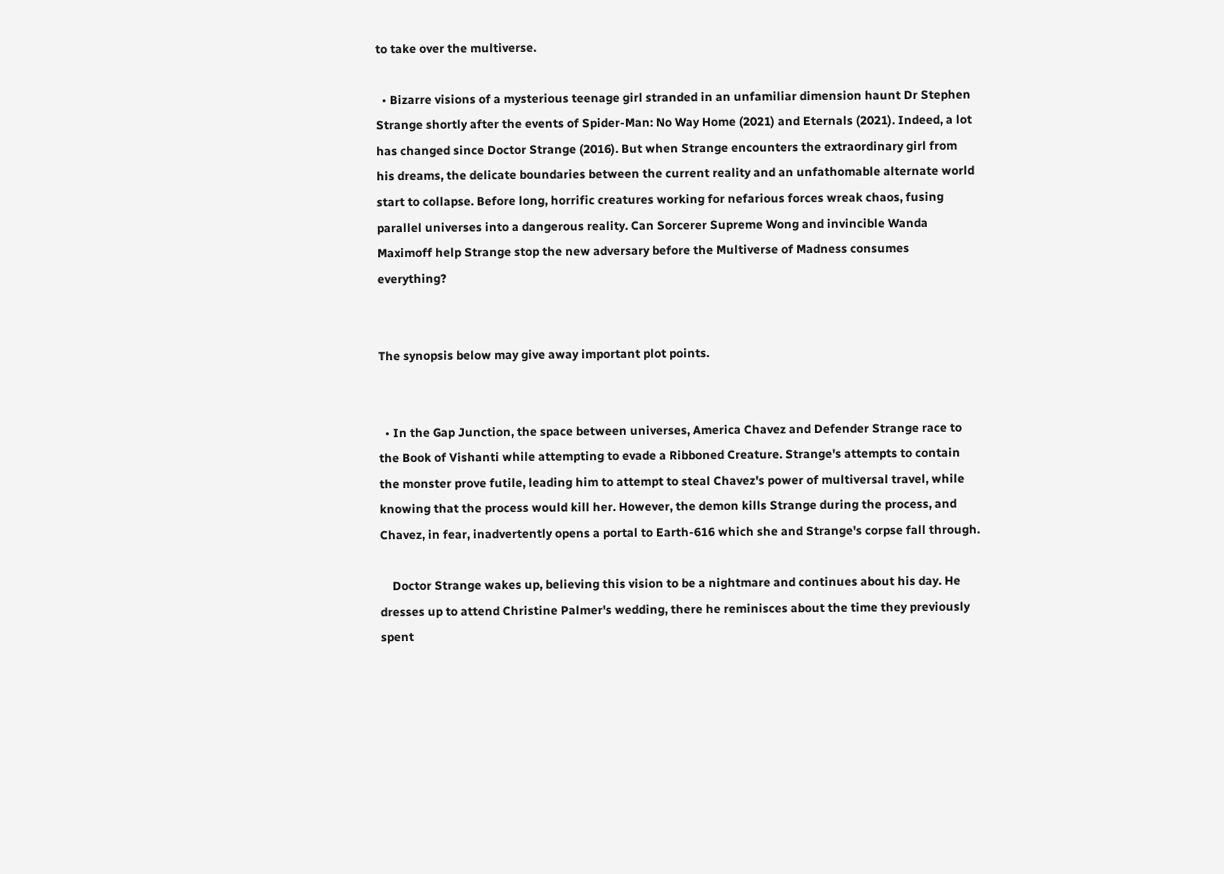to take over the multiverse.

  • Bizarre visions of a mysterious teenage girl stranded in an unfamiliar dimension haunt Dr Stephen Strange shortly after the events of Spider-Man: No Way Home (2021) and Eternals (2021). Indeed, a lot has changed since Doctor Strange (2016). But when Strange encounters the extraordinary girl from his dreams, the delicate boundaries between the current reality and an unfathomable alternate world start to collapse. Before long, horrific creatures working for nefarious forces wreak chaos, fusing parallel universes into a dangerous reality. Can Sorcerer Supreme Wong and invincible Wanda Maximoff help Strange stop the new adversary before the Multiverse of Madness consumes everything?


The synopsis below may give away important plot points.


  • In the Gap Junction, the space between universes, America Chavez and Defender Strange race to the Book of Vishanti while attempting to evade a Ribboned Creature. Strange's attempts to contain the monster prove futile, leading him to attempt to steal Chavez's power of multiversal travel, while knowing that the process would kill her. However, the demon kills Strange during the process, and Chavez, in fear, inadvertently opens a portal to Earth-616 which she and Strange's corpse fall through.

    Doctor Strange wakes up, believing this vision to be a nightmare and continues about his day. He dresses up to attend Christine Palmer's wedding, there he reminisces about the time they previously spent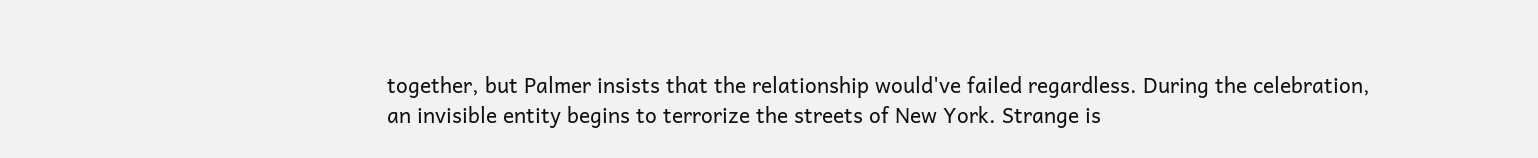together, but Palmer insists that the relationship would've failed regardless. During the celebration, an invisible entity begins to terrorize the streets of New York. Strange is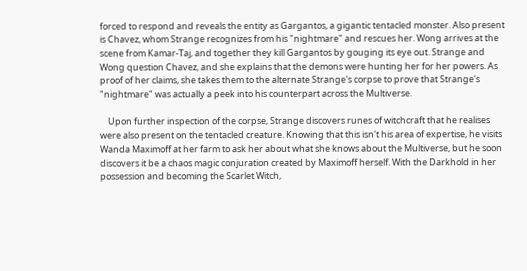forced to respond and reveals the entity as Gargantos, a gigantic tentacled monster. Also present is Chavez, whom Strange recognizes from his "nightmare" and rescues her. Wong arrives at the scene from Kamar-Taj, and together they kill Gargantos by gouging its eye out. Strange and Wong question Chavez, and she explains that the demons were hunting her for her powers. As proof of her claims, she takes them to the alternate Strange's corpse to prove that Strange's "nightmare" was actually a peek into his counterpart across the Multiverse.

    Upon further inspection of the corpse, Strange discovers runes of witchcraft that he realises were also present on the tentacled creature. Knowing that this isn't his area of expertise, he visits Wanda Maximoff at her farm to ask her about what she knows about the Multiverse, but he soon discovers it be a chaos magic conjuration created by Maximoff herself. With the Darkhold in her possession and becoming the Scarlet Witch,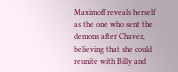Maximoff reveals herself as the one who sent the demons after Chavez, believing that she could reunite with Billy and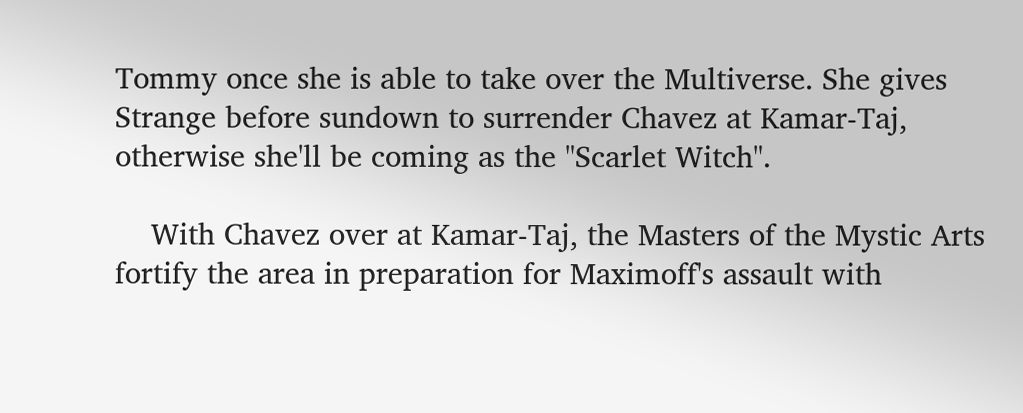Tommy once she is able to take over the Multiverse. She gives Strange before sundown to surrender Chavez at Kamar-Taj, otherwise she'll be coming as the "Scarlet Witch".

    With Chavez over at Kamar-Taj, the Masters of the Mystic Arts fortify the area in preparation for Maximoff's assault with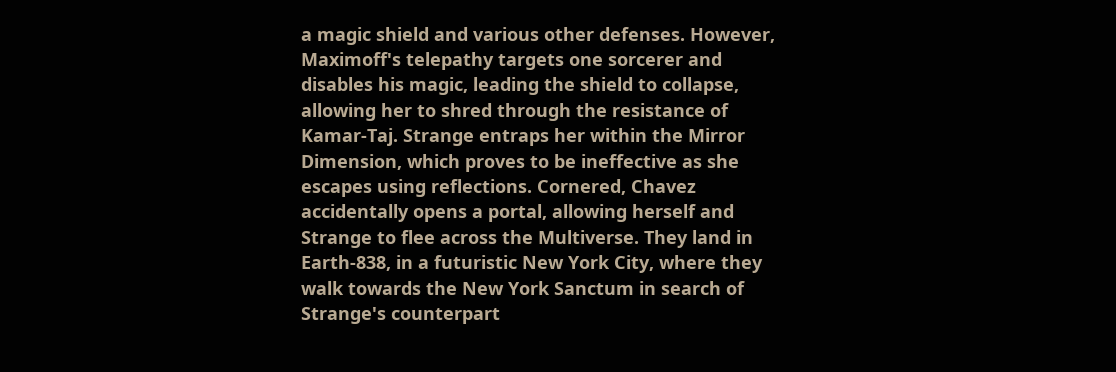a magic shield and various other defenses. However, Maximoff's telepathy targets one sorcerer and disables his magic, leading the shield to collapse, allowing her to shred through the resistance of Kamar-Taj. Strange entraps her within the Mirror Dimension, which proves to be ineffective as she escapes using reflections. Cornered, Chavez accidentally opens a portal, allowing herself and Strange to flee across the Multiverse. They land in Earth-838, in a futuristic New York City, where they walk towards the New York Sanctum in search of Strange's counterpart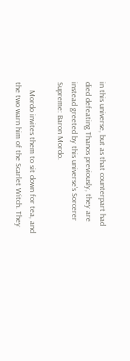in this universe, but as that counterpart had died defeating Thanos previously, they are instead greeted by this universe's Sorcerer Supreme: Baron Mordo.

    Mordo invites them to sit down for tea, and the two warn him of the Scarlet Witch. They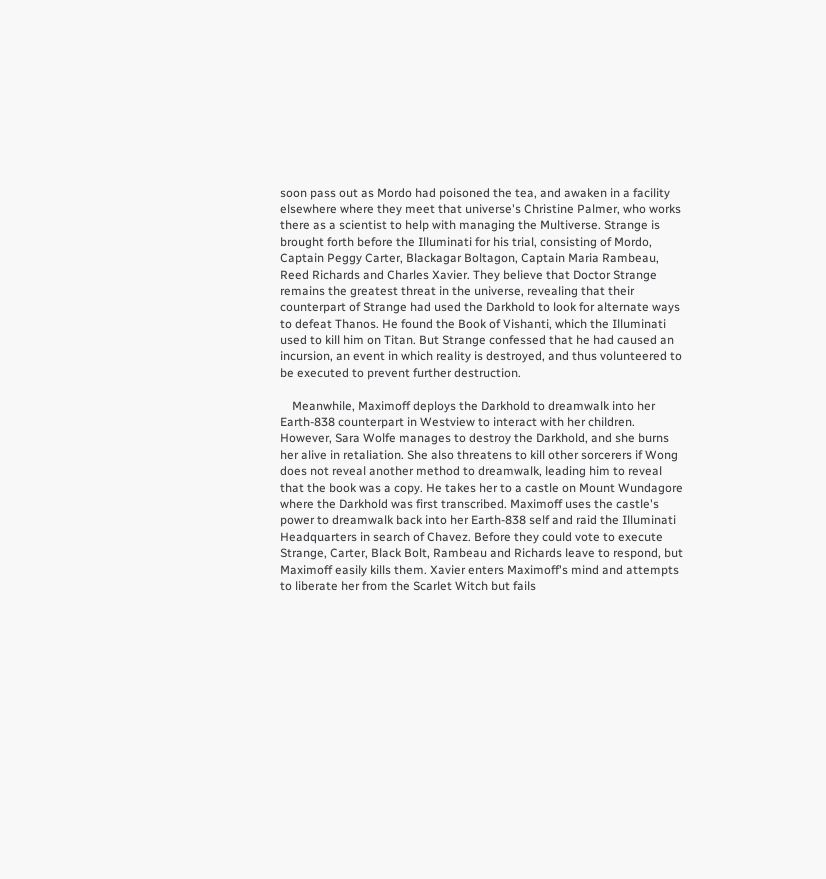soon pass out as Mordo had poisoned the tea, and awaken in a facility elsewhere where they meet that universe's Christine Palmer, who works there as a scientist to help with managing the Multiverse. Strange is brought forth before the Illuminati for his trial, consisting of Mordo, Captain Peggy Carter, Blackagar Boltagon, Captain Maria Rambeau, Reed Richards and Charles Xavier. They believe that Doctor Strange remains the greatest threat in the universe, revealing that their counterpart of Strange had used the Darkhold to look for alternate ways to defeat Thanos. He found the Book of Vishanti, which the Illuminati used to kill him on Titan. But Strange confessed that he had caused an incursion, an event in which reality is destroyed, and thus volunteered to be executed to prevent further destruction.

    Meanwhile, Maximoff deploys the Darkhold to dreamwalk into her Earth-838 counterpart in Westview to interact with her children. However, Sara Wolfe manages to destroy the Darkhold, and she burns her alive in retaliation. She also threatens to kill other sorcerers if Wong does not reveal another method to dreamwalk, leading him to reveal that the book was a copy. He takes her to a castle on Mount Wundagore where the Darkhold was first transcribed. Maximoff uses the castle's power to dreamwalk back into her Earth-838 self and raid the Illuminati Headquarters in search of Chavez. Before they could vote to execute Strange, Carter, Black Bolt, Rambeau and Richards leave to respond, but Maximoff easily kills them. Xavier enters Maximoff's mind and attempts to liberate her from the Scarlet Witch but fails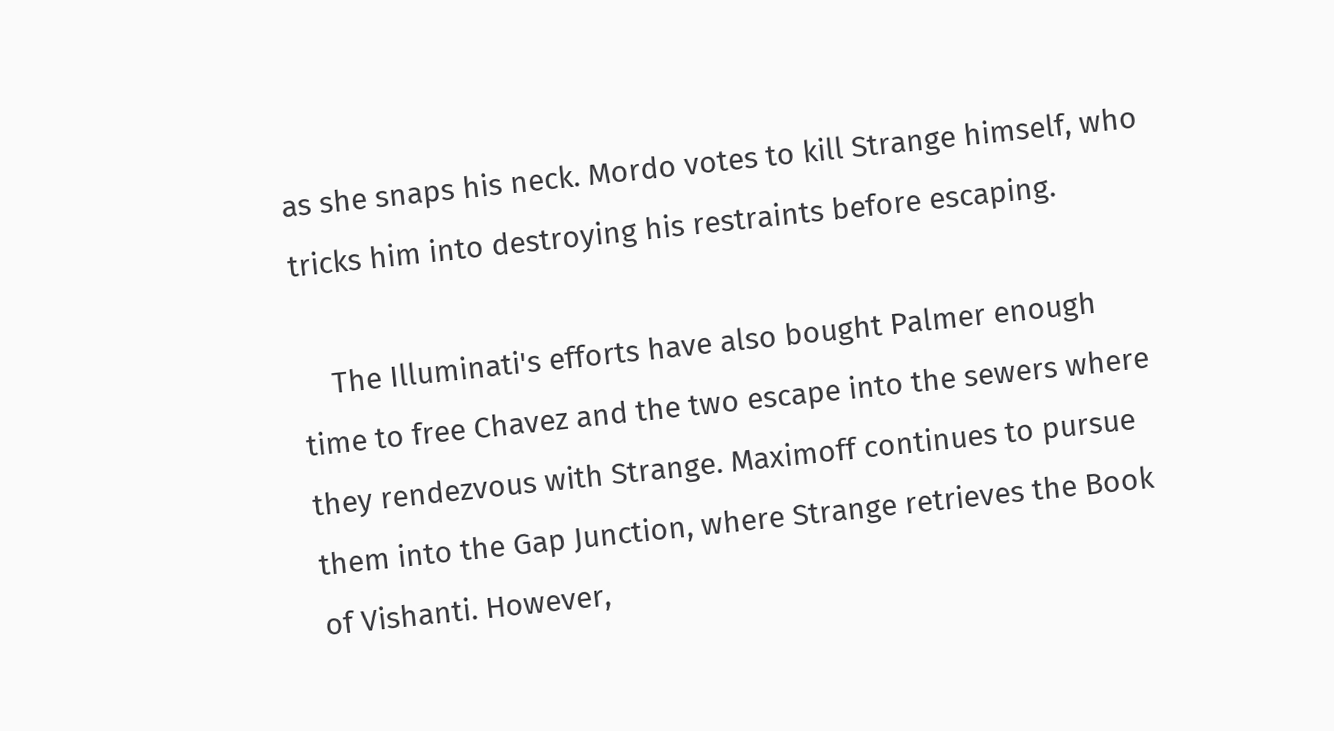as she snaps his neck. Mordo votes to kill Strange himself, who tricks him into destroying his restraints before escaping.

    The Illuminati's efforts have also bought Palmer enough time to free Chavez and the two escape into the sewers where they rendezvous with Strange. Maximoff continues to pursue them into the Gap Junction, where Strange retrieves the Book of Vishanti. However,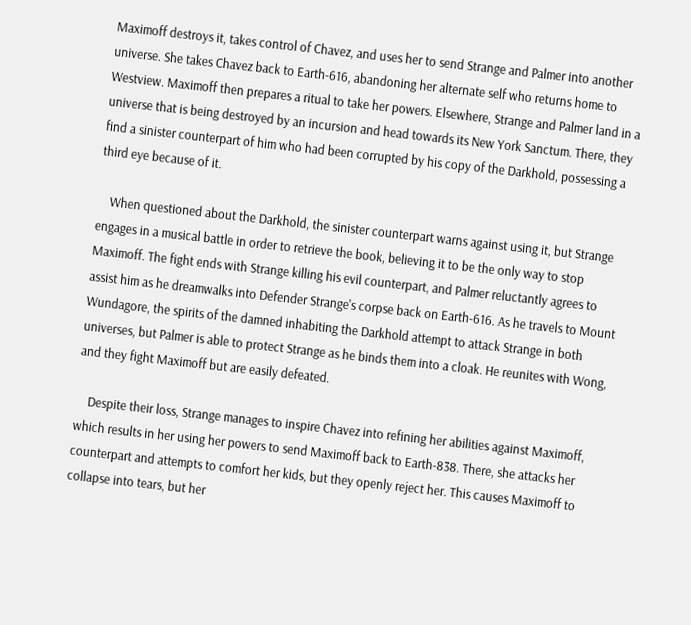Maximoff destroys it, takes control of Chavez, and uses her to send Strange and Palmer into another universe. She takes Chavez back to Earth-616, abandoning her alternate self who returns home to Westview. Maximoff then prepares a ritual to take her powers. Elsewhere, Strange and Palmer land in a universe that is being destroyed by an incursion and head towards its New York Sanctum. There, they find a sinister counterpart of him who had been corrupted by his copy of the Darkhold, possessing a third eye because of it.

    When questioned about the Darkhold, the sinister counterpart warns against using it, but Strange engages in a musical battle in order to retrieve the book, believing it to be the only way to stop Maximoff. The fight ends with Strange killing his evil counterpart, and Palmer reluctantly agrees to assist him as he dreamwalks into Defender Strange's corpse back on Earth-616. As he travels to Mount Wundagore, the spirits of the damned inhabiting the Darkhold attempt to attack Strange in both universes, but Palmer is able to protect Strange as he binds them into a cloak. He reunites with Wong, and they fight Maximoff but are easily defeated.

    Despite their loss, Strange manages to inspire Chavez into refining her abilities against Maximoff, which results in her using her powers to send Maximoff back to Earth-838. There, she attacks her counterpart and attempts to comfort her kids, but they openly reject her. This causes Maximoff to collapse into tears, but her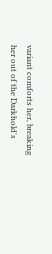variant comforts her, breaking her out of the Darkhold's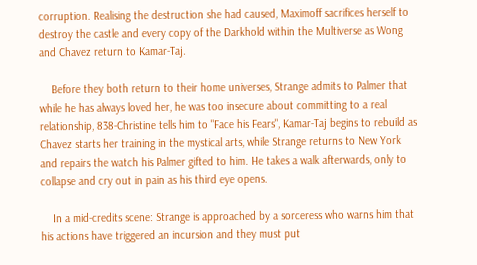corruption. Realising the destruction she had caused, Maximoff sacrifices herself to destroy the castle and every copy of the Darkhold within the Multiverse as Wong and Chavez return to Kamar-Taj.

    Before they both return to their home universes, Strange admits to Palmer that while he has always loved her, he was too insecure about committing to a real relationship, 838-Christine tells him to "Face his Fears", Kamar-Taj begins to rebuild as Chavez starts her training in the mystical arts, while Strange returns to New York and repairs the watch his Palmer gifted to him. He takes a walk afterwards, only to collapse and cry out in pain as his third eye opens.

    In a mid-credits scene: Strange is approached by a sorceress who warns him that his actions have triggered an incursion and they must put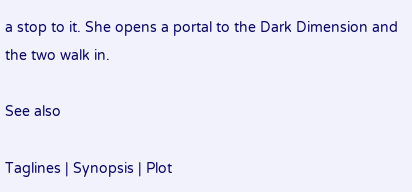a stop to it. She opens a portal to the Dark Dimension and the two walk in.

See also

Taglines | Synopsis | Plot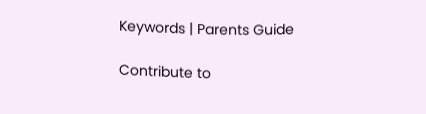Keywords | Parents Guide

Contribute to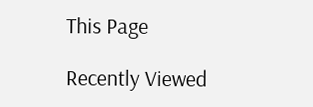This Page

Recently Viewed